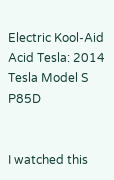Electric Kool-Aid Acid Tesla: 2014 Tesla Model S P85D


I watched this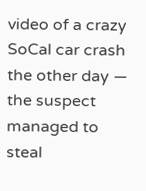video of a crazy SoCal car crash the other day — the suspect managed to steal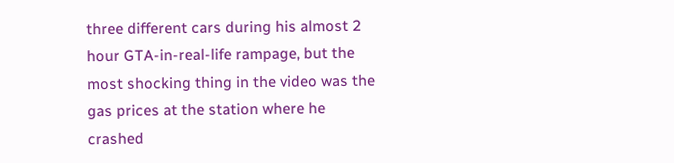three different cars during his almost 2 hour GTA-in-real-life rampage, but the most shocking thing in the video was the gas prices at the station where he crashed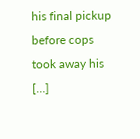his final pickup before cops took away his […]